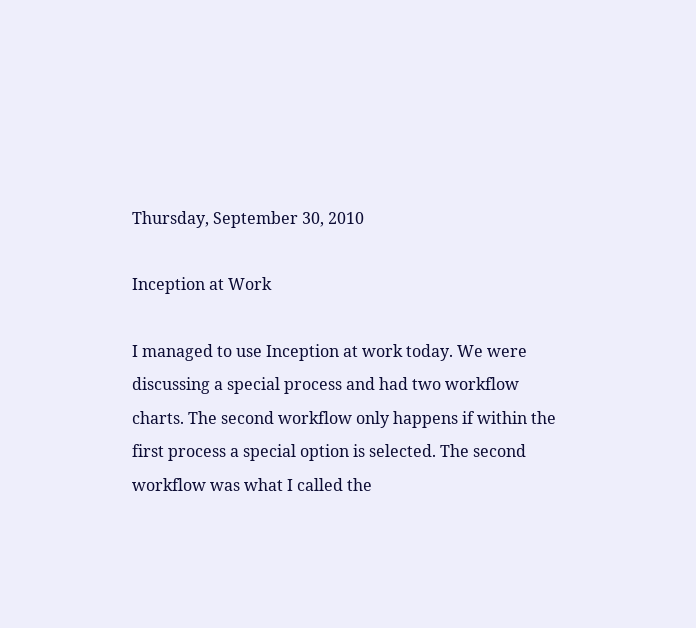Thursday, September 30, 2010

Inception at Work

I managed to use Inception at work today. We were discussing a special process and had two workflow charts. The second workflow only happens if within the first process a special option is selected. The second workflow was what I called the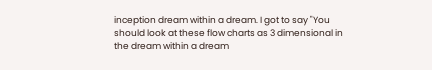inception dream within a dream. I got to say "You should look at these flow charts as 3 dimensional in the dream within a dream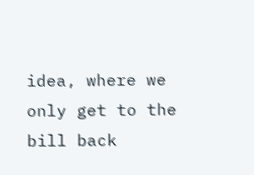idea, where we only get to the bill back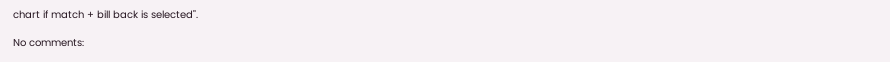chart if match + bill back is selected".

No comments: